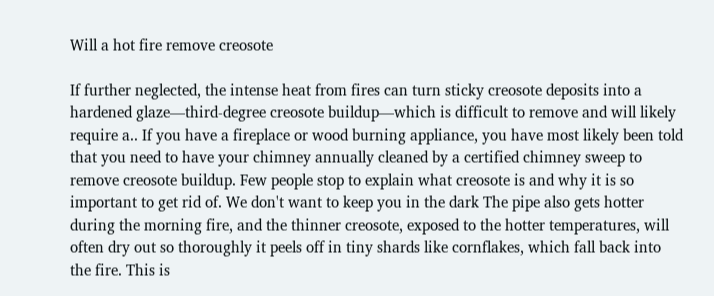Will a hot fire remove creosote

If further neglected, the intense heat from fires can turn sticky creosote deposits into a hardened glaze—third-degree creosote buildup—which is difficult to remove and will likely require a.. If you have a fireplace or wood burning appliance, you have most likely been told that you need to have your chimney annually cleaned by a certified chimney sweep to remove creosote buildup. Few people stop to explain what creosote is and why it is so important to get rid of. We don't want to keep you in the dark The pipe also gets hotter during the morning fire, and the thinner creosote, exposed to the hotter temperatures, will often dry out so thoroughly it peels off in tiny shards like cornflakes, which fall back into the fire. This is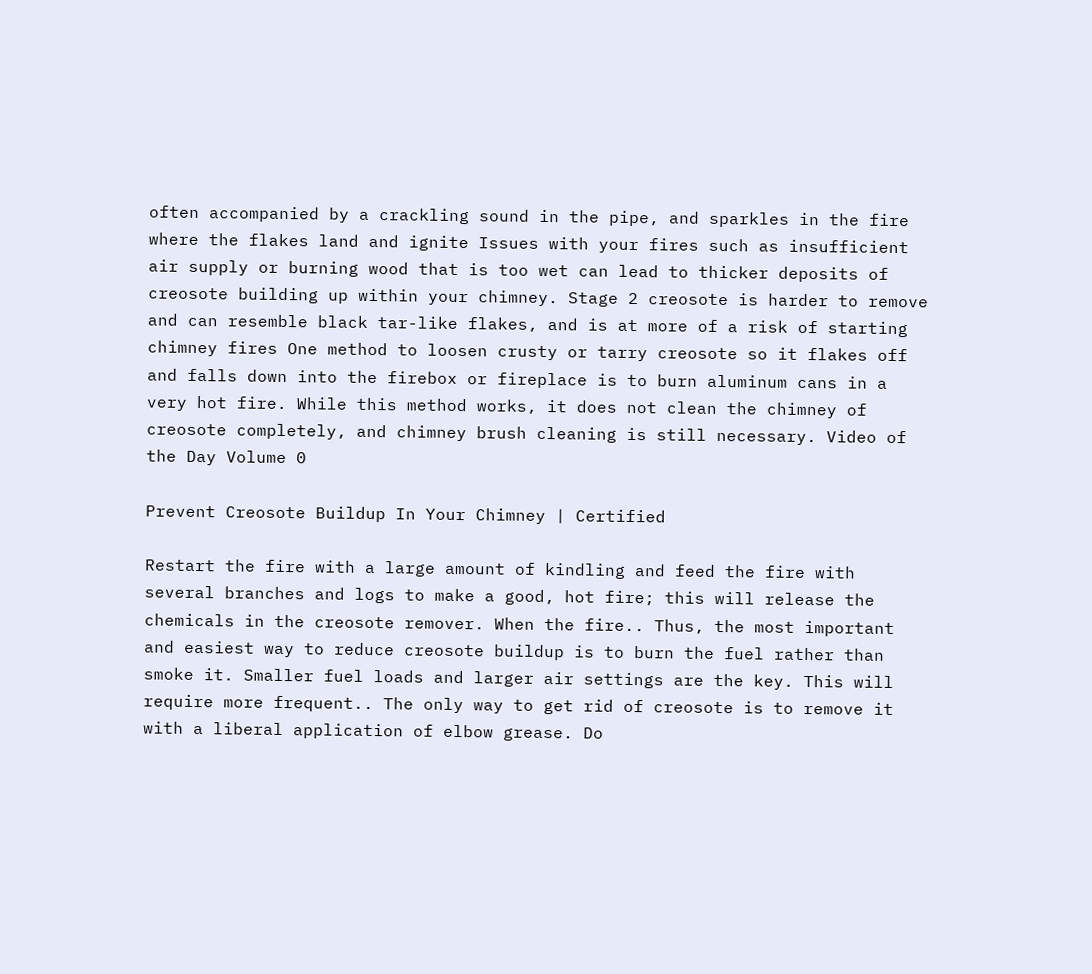often accompanied by a crackling sound in the pipe, and sparkles in the fire where the flakes land and ignite Issues with your fires such as insufficient air supply or burning wood that is too wet can lead to thicker deposits of creosote building up within your chimney. Stage 2 creosote is harder to remove and can resemble black tar-like flakes, and is at more of a risk of starting chimney fires One method to loosen crusty or tarry creosote so it flakes off and falls down into the firebox or fireplace is to burn aluminum cans in a very hot fire. While this method works, it does not clean the chimney of creosote completely, and chimney brush cleaning is still necessary. Video of the Day Volume 0

Prevent Creosote Buildup In Your Chimney | Certified

Restart the fire with a large amount of kindling and feed the fire with several branches and logs to make a good, hot fire; this will release the chemicals in the creosote remover. When the fire.. Thus, the most important and easiest way to reduce creosote buildup is to burn the fuel rather than smoke it. Smaller fuel loads and larger air settings are the key. This will require more frequent.. The only way to get rid of creosote is to remove it with a liberal application of elbow grease. Do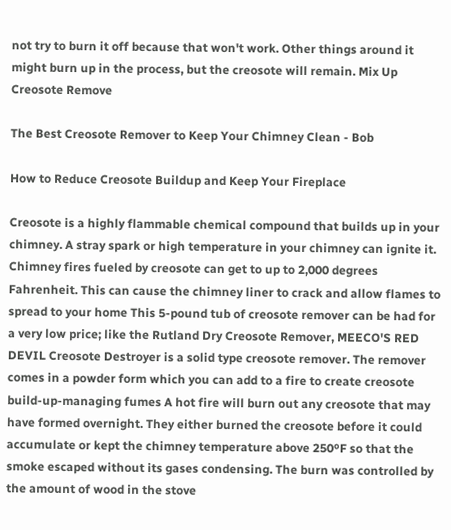not try to burn it off because that won't work. Other things around it might burn up in the process, but the creosote will remain. Mix Up Creosote Remove

The Best Creosote Remover to Keep Your Chimney Clean - Bob

How to Reduce Creosote Buildup and Keep Your Fireplace

Creosote is a highly flammable chemical compound that builds up in your chimney. A stray spark or high temperature in your chimney can ignite it. Chimney fires fueled by creosote can get to up to 2,000 degrees Fahrenheit. This can cause the chimney liner to crack and allow flames to spread to your home This 5-pound tub of creosote remover can be had for a very low price; like the Rutland Dry Creosote Remover, MEECO'S RED DEVIL Creosote Destroyer is a solid type creosote remover. The remover comes in a powder form which you can add to a fire to create creosote build-up-managing fumes A hot fire will burn out any creosote that may have formed overnight. They either burned the creosote before it could accumulate or kept the chimney temperature above 250ºF so that the smoke escaped without its gases condensing. The burn was controlled by the amount of wood in the stove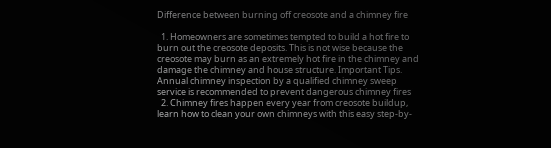Difference between burning off creosote and a chimney fire

  1. Homeowners are sometimes tempted to build a hot fire to burn out the creosote deposits. This is not wise because the creosote may burn as an extremely hot fire in the chimney and damage the chimney and house structure. Important Tips. Annual chimney inspection by a qualified chimney sweep service is recommended to prevent dangerous chimney fires
  2. Chimney fires happen every year from creosote buildup, learn how to clean your own chimneys with this easy step-by-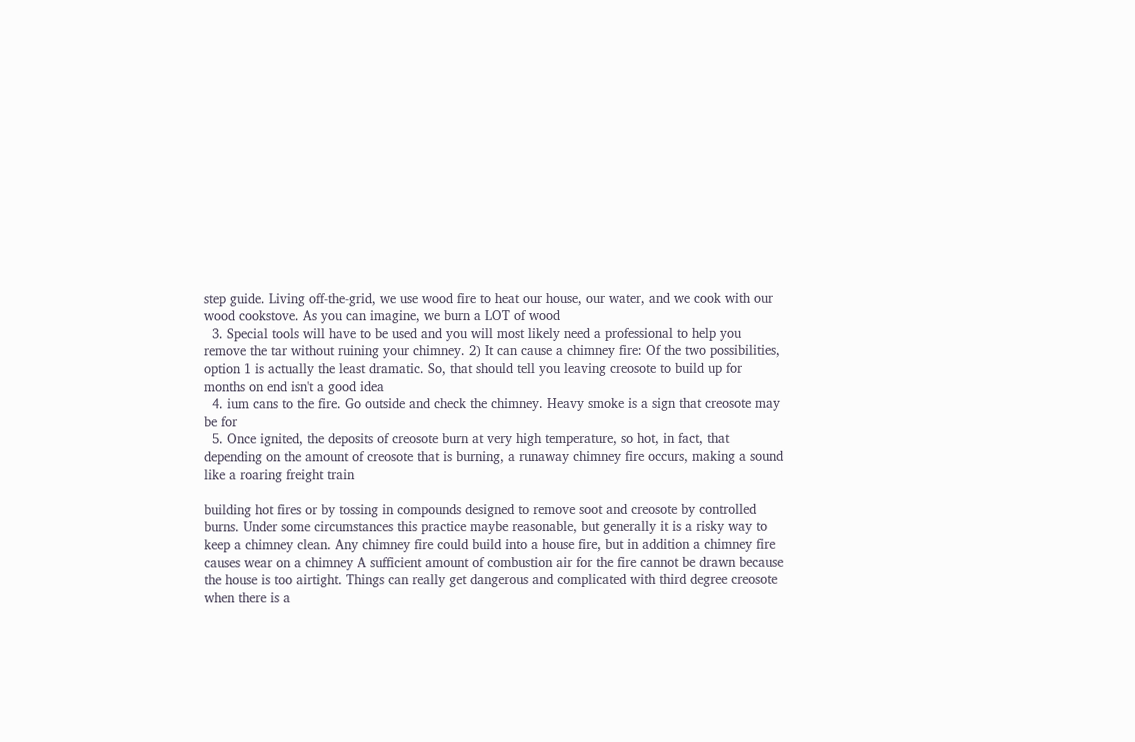step guide. Living off-the-grid, we use wood fire to heat our house, our water, and we cook with our wood cookstove. As you can imagine, we burn a LOT of wood
  3. Special tools will have to be used and you will most likely need a professional to help you remove the tar without ruining your chimney. 2) It can cause a chimney fire: Of the two possibilities, option 1 is actually the least dramatic. So, that should tell you leaving creosote to build up for months on end isn't a good idea
  4. ium cans to the fire. Go outside and check the chimney. Heavy smoke is a sign that creosote may be for
  5. Once ignited, the deposits of creosote burn at very high temperature, so hot, in fact, that depending on the amount of creosote that is burning, a runaway chimney fire occurs, making a sound like a roaring freight train

building hot fires or by tossing in compounds designed to remove soot and creosote by controlled burns. Under some circumstances this practice maybe reasonable, but generally it is a risky way to keep a chimney clean. Any chimney fire could build into a house fire, but in addition a chimney fire causes wear on a chimney A sufficient amount of combustion air for the fire cannot be drawn because the house is too airtight. Things can really get dangerous and complicated with third degree creosote when there is a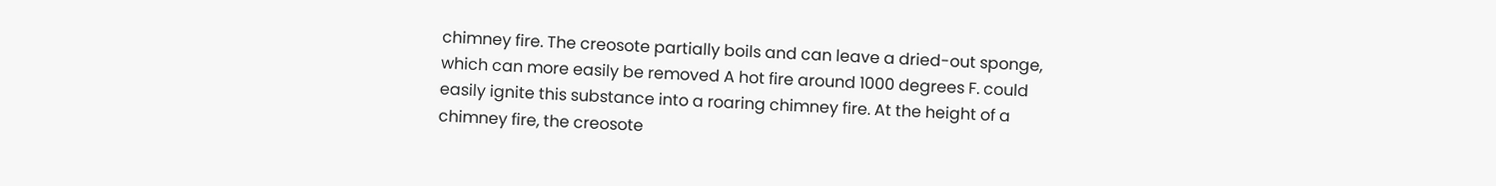chimney fire. The creosote partially boils and can leave a dried-out sponge, which can more easily be removed A hot fire around 1000 degrees F. could easily ignite this substance into a roaring chimney fire. At the height of a chimney fire, the creosote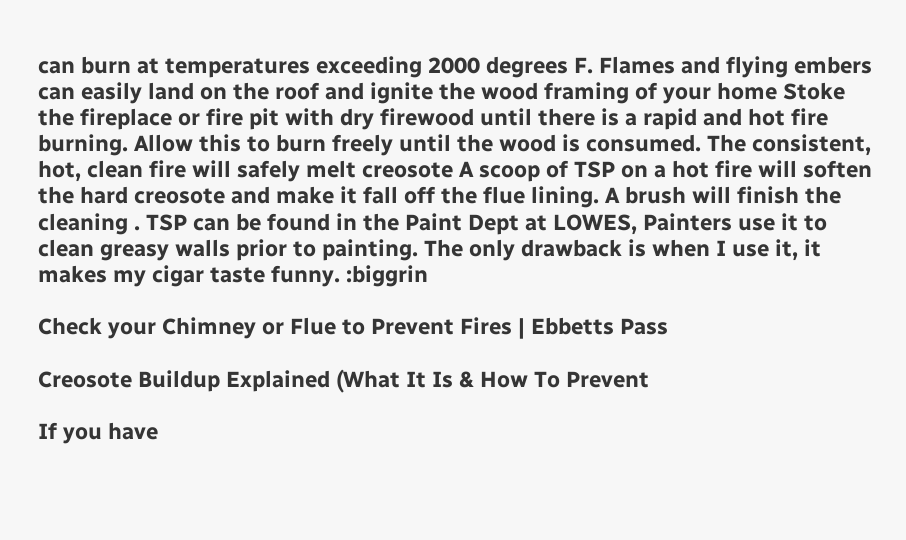can burn at temperatures exceeding 2000 degrees F. Flames and flying embers can easily land on the roof and ignite the wood framing of your home Stoke the fireplace or fire pit with dry firewood until there is a rapid and hot fire burning. Allow this to burn freely until the wood is consumed. The consistent, hot, clean fire will safely melt creosote A scoop of TSP on a hot fire will soften the hard creosote and make it fall off the flue lining. A brush will finish the cleaning . TSP can be found in the Paint Dept at LOWES, Painters use it to clean greasy walls prior to painting. The only drawback is when I use it, it makes my cigar taste funny. :biggrin

Check your Chimney or Flue to Prevent Fires | Ebbetts Pass

Creosote Buildup Explained (What It Is & How To Prevent

If you have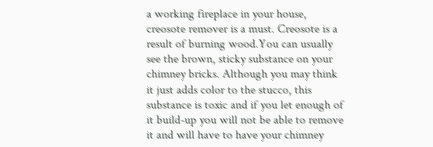a working fireplace in your house, creosote remover is a must. Creosote is a result of burning wood.You can usually see the brown, sticky substance on your chimney bricks. Although you may think it just adds color to the stucco, this substance is toxic and if you let enough of it build-up you will not be able to remove it and will have to have your chimney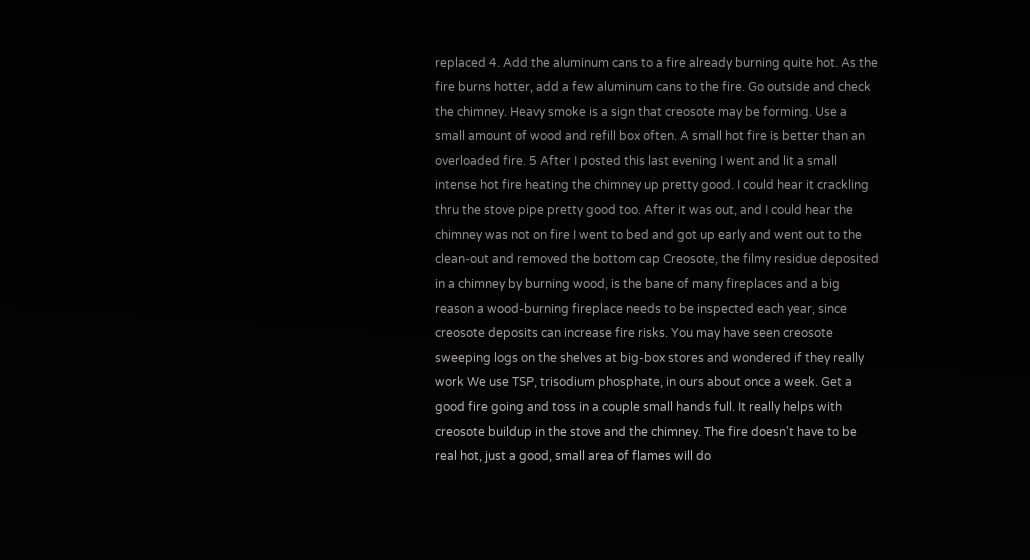replaced 4. Add the aluminum cans to a fire already burning quite hot. As the fire burns hotter, add a few aluminum cans to the fire. Go outside and check the chimney. Heavy smoke is a sign that creosote may be forming. Use a small amount of wood and refill box often. A small hot fire is better than an overloaded fire. 5 After I posted this last evening I went and lit a small intense hot fire heating the chimney up pretty good. I could hear it crackling thru the stove pipe pretty good too. After it was out, and I could hear the chimney was not on fire I went to bed and got up early and went out to the clean-out and removed the bottom cap Creosote, the filmy residue deposited in a chimney by burning wood, is the bane of many fireplaces and a big reason a wood-burning fireplace needs to be inspected each year, since creosote deposits can increase fire risks. You may have seen creosote sweeping logs on the shelves at big-box stores and wondered if they really work We use TSP, trisodium phosphate, in ours about once a week. Get a good fire going and toss in a couple small hands full. It really helps with creosote buildup in the stove and the chimney. The fire doesn't have to be real hot, just a good, small area of flames will do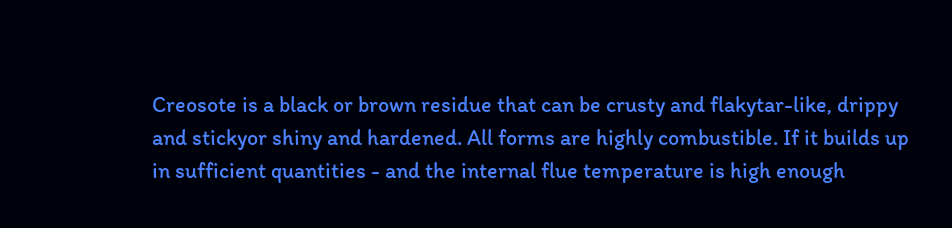Creosote is a black or brown residue that can be crusty and flakytar-like, drippy and stickyor shiny and hardened. All forms are highly combustible. If it builds up in sufficient quantities - and the internal flue temperature is high enough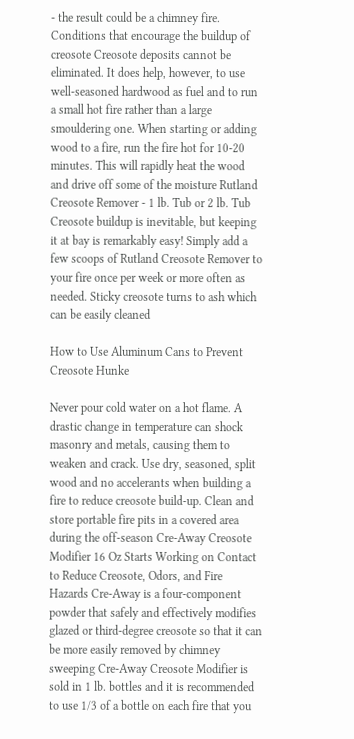- the result could be a chimney fire. Conditions that encourage the buildup of creosote Creosote deposits cannot be eliminated. It does help, however, to use well-seasoned hardwood as fuel and to run a small hot fire rather than a large smouldering one. When starting or adding wood to a fire, run the fire hot for 10-20 minutes. This will rapidly heat the wood and drive off some of the moisture Rutland Creosote Remover - 1 lb. Tub or 2 lb. Tub Creosote buildup is inevitable, but keeping it at bay is remarkably easy! Simply add a few scoops of Rutland Creosote Remover to your fire once per week or more often as needed. Sticky creosote turns to ash which can be easily cleaned

How to Use Aluminum Cans to Prevent Creosote Hunke

Never pour cold water on a hot flame. A drastic change in temperature can shock masonry and metals, causing them to weaken and crack. Use dry, seasoned, split wood and no accelerants when building a fire to reduce creosote build-up. Clean and store portable fire pits in a covered area during the off-season Cre-Away Creosote Modifier 16 Oz Starts Working on Contact to Reduce Creosote, Odors, and Fire Hazards Cre-Away is a four-component powder that safely and effectively modifies glazed or third-degree creosote so that it can be more easily removed by chimney sweeping Cre-Away Creosote Modifier is sold in 1 lb. bottles and it is recommended to use 1/3 of a bottle on each fire that you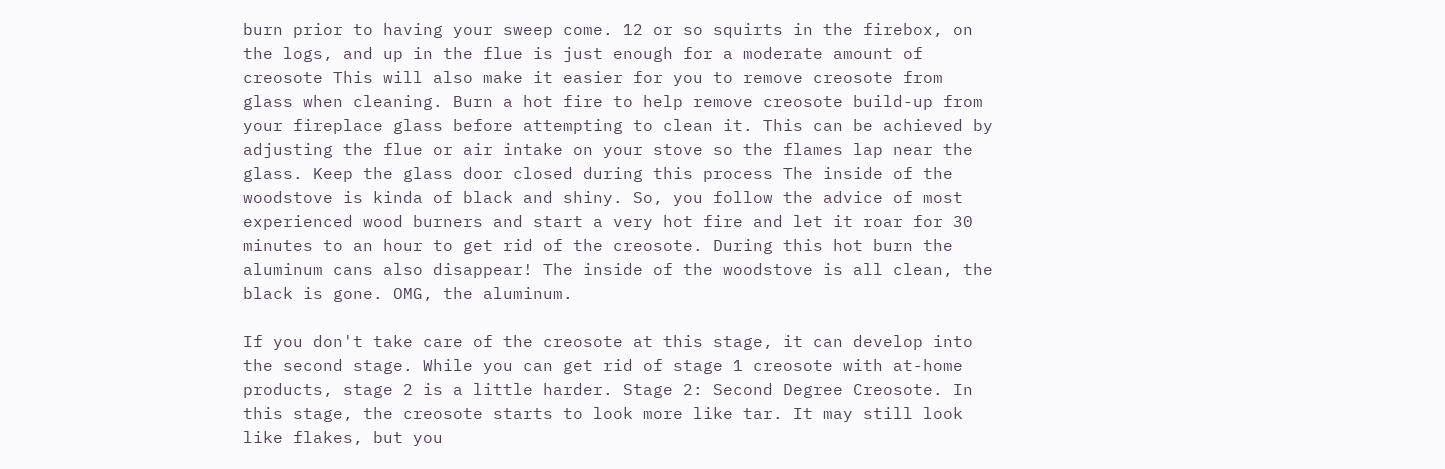burn prior to having your sweep come. 12 or so squirts in the firebox, on the logs, and up in the flue is just enough for a moderate amount of creosote This will also make it easier for you to remove creosote from glass when cleaning. Burn a hot fire to help remove creosote build-up from your fireplace glass before attempting to clean it. This can be achieved by adjusting the flue or air intake on your stove so the flames lap near the glass. Keep the glass door closed during this process The inside of the woodstove is kinda of black and shiny. So, you follow the advice of most experienced wood burners and start a very hot fire and let it roar for 30 minutes to an hour to get rid of the creosote. During this hot burn the aluminum cans also disappear! The inside of the woodstove is all clean, the black is gone. OMG, the aluminum.

If you don't take care of the creosote at this stage, it can develop into the second stage. While you can get rid of stage 1 creosote with at-home products, stage 2 is a little harder. Stage 2: Second Degree Creosote. In this stage, the creosote starts to look more like tar. It may still look like flakes, but you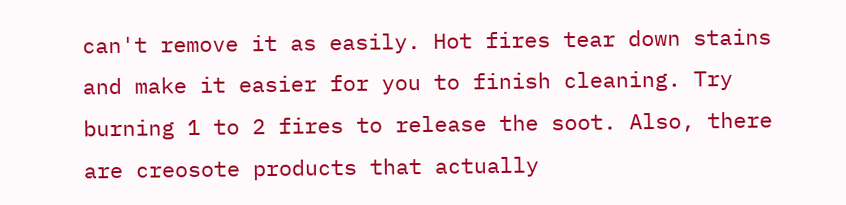can't remove it as easily. Hot fires tear down stains and make it easier for you to finish cleaning. Try burning 1 to 2 fires to release the soot. Also, there are creosote products that actually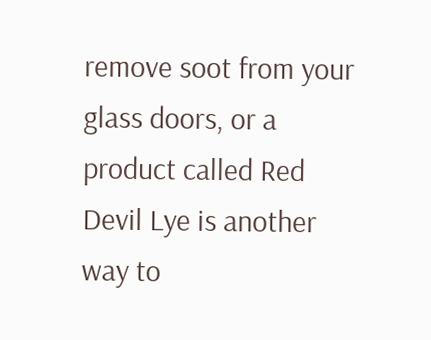remove soot from your glass doors, or a product called Red Devil Lye is another way to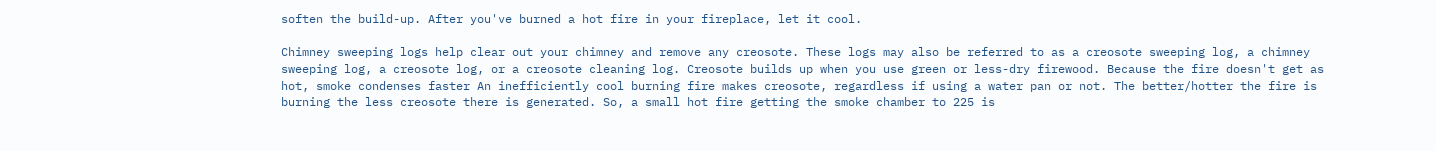soften the build-up. After you've burned a hot fire in your fireplace, let it cool.

Chimney sweeping logs help clear out your chimney and remove any creosote. These logs may also be referred to as a creosote sweeping log, a chimney sweeping log, a creosote log, or a creosote cleaning log. Creosote builds up when you use green or less-dry firewood. Because the fire doesn't get as hot, smoke condenses faster An inefficiently cool burning fire makes creosote, regardless if using a water pan or not. The better/hotter the fire is burning the less creosote there is generated. So, a small hot fire getting the smoke chamber to 225 is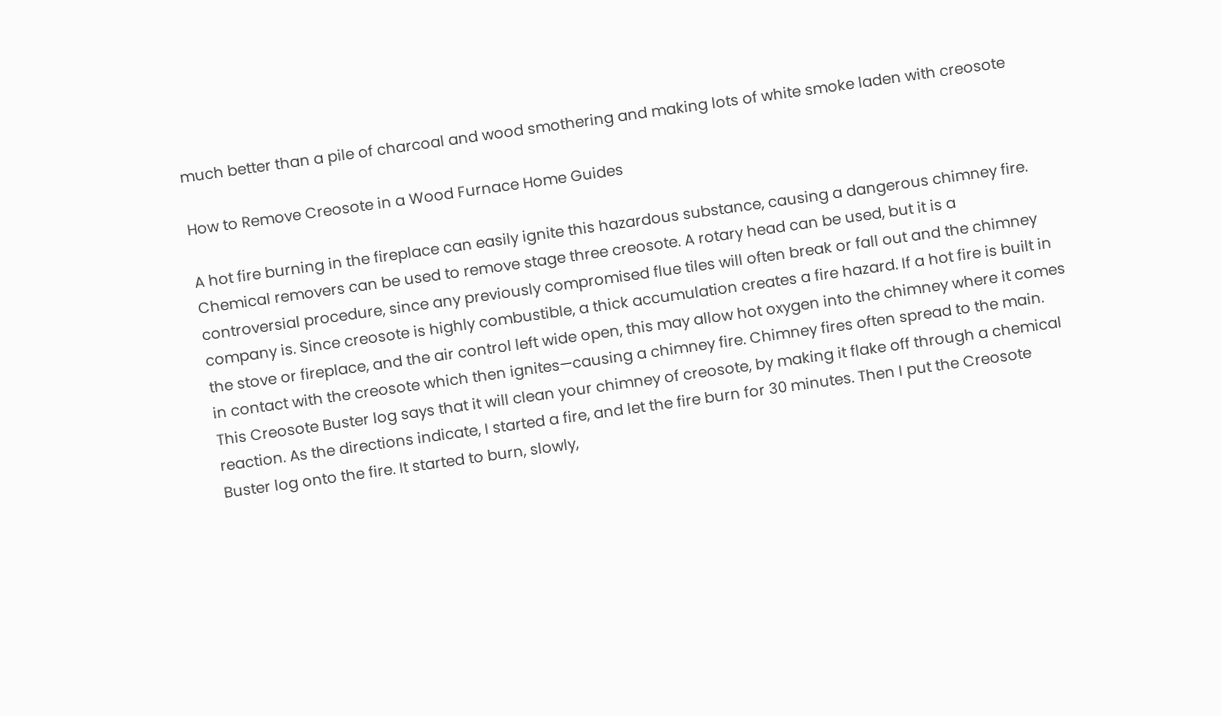much better than a pile of charcoal and wood smothering and making lots of white smoke laden with creosote

How to Remove Creosote in a Wood Furnace Home Guides

A hot fire burning in the fireplace can easily ignite this hazardous substance, causing a dangerous chimney fire. Chemical removers can be used to remove stage three creosote. A rotary head can be used, but it is a controversial procedure, since any previously compromised flue tiles will often break or fall out and the chimney company is. Since creosote is highly combustible, a thick accumulation creates a fire hazard. If a hot fire is built in the stove or fireplace, and the air control left wide open, this may allow hot oxygen into the chimney where it comes in contact with the creosote which then ignites—causing a chimney fire. Chimney fires often spread to the main. This Creosote Buster log says that it will clean your chimney of creosote, by making it flake off through a chemical reaction. As the directions indicate, I started a fire, and let the fire burn for 30 minutes. Then I put the Creosote Buster log onto the fire. It started to burn, slowly,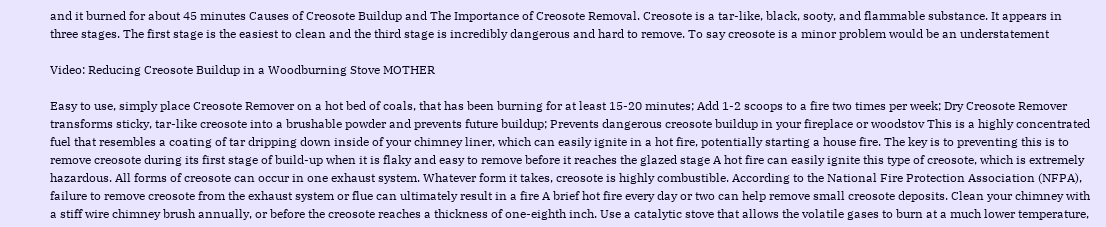and it burned for about 45 minutes Causes of Creosote Buildup and The Importance of Creosote Removal. Creosote is a tar-like, black, sooty, and flammable substance. It appears in three stages. The first stage is the easiest to clean and the third stage is incredibly dangerous and hard to remove. To say creosote is a minor problem would be an understatement

Video: Reducing Creosote Buildup in a Woodburning Stove MOTHER

Easy to use, simply place Creosote Remover on a hot bed of coals, that has been burning for at least 15-20 minutes; Add 1-2 scoops to a fire two times per week; Dry Creosote Remover transforms sticky, tar-like creosote into a brushable powder and prevents future buildup; Prevents dangerous creosote buildup in your fireplace or woodstov This is a highly concentrated fuel that resembles a coating of tar dripping down inside of your chimney liner, which can easily ignite in a hot fire, potentially starting a house fire. The key is to preventing this is to remove creosote during its first stage of build-up when it is flaky and easy to remove before it reaches the glazed stage A hot fire can easily ignite this type of creosote, which is extremely hazardous. All forms of creosote can occur in one exhaust system. Whatever form it takes, creosote is highly combustible. According to the National Fire Protection Association (NFPA), failure to remove creosote from the exhaust system or flue can ultimately result in a fire A brief hot fire every day or two can help remove small creosote deposits. Clean your chimney with a stiff wire chimney brush annually, or before the creosote reaches a thickness of one-eighth inch. Use a catalytic stove that allows the volatile gases to burn at a much lower temperature,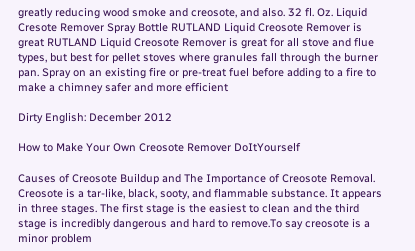greatly reducing wood smoke and creosote, and also. 32 fl. Oz. Liquid Cresote Remover Spray Bottle RUTLAND Liquid Creosote Remover is great RUTLAND Liquid Creosote Remover is great for all stove and flue types, but best for pellet stoves where granules fall through the burner pan. Spray on an existing fire or pre-treat fuel before adding to a fire to make a chimney safer and more efficient

Dirty English: December 2012

How to Make Your Own Creosote Remover DoItYourself

Causes of Creosote Buildup and The Importance of Creosote Removal. Creosote is a tar-like, black, sooty, and flammable substance. It appears in three stages. The first stage is the easiest to clean and the third stage is incredibly dangerous and hard to remove.To say creosote is a minor problem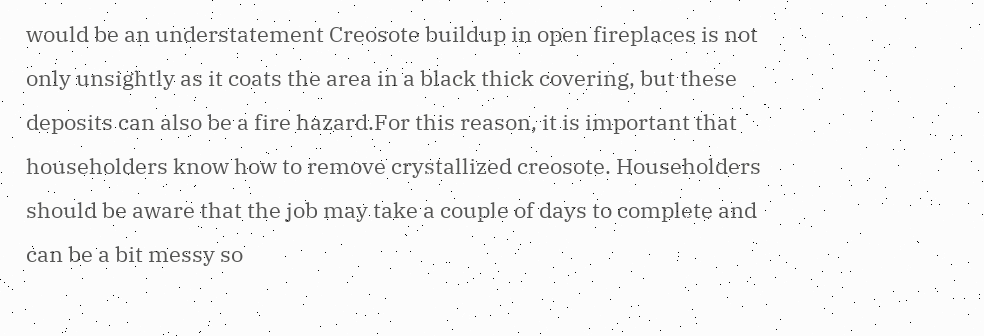would be an understatement Creosote buildup in open fireplaces is not only unsightly as it coats the area in a black thick covering, but these deposits can also be a fire hazard.For this reason, it is important that householders know how to remove crystallized creosote. Householders should be aware that the job may take a couple of days to complete and can be a bit messy so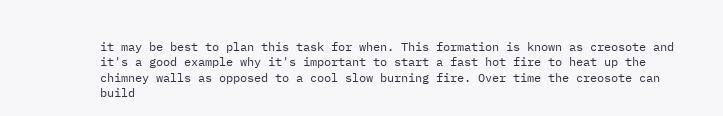it may be best to plan this task for when. This formation is known as creosote and it's a good example why it's important to start a fast hot fire to heat up the chimney walls as opposed to a cool slow burning fire. Over time the creosote can build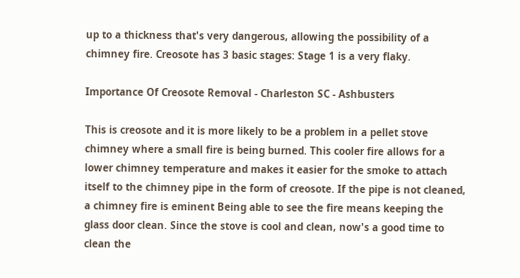up to a thickness that's very dangerous, allowing the possibility of a chimney fire. Creosote has 3 basic stages: Stage 1 is a very flaky.

Importance Of Creosote Removal - Charleston SC - Ashbusters

This is creosote and it is more likely to be a problem in a pellet stove chimney where a small fire is being burned. This cooler fire allows for a lower chimney temperature and makes it easier for the smoke to attach itself to the chimney pipe in the form of creosote. If the pipe is not cleaned, a chimney fire is eminent Being able to see the fire means keeping the glass door clean. Since the stove is cool and clean, now's a good time to clean the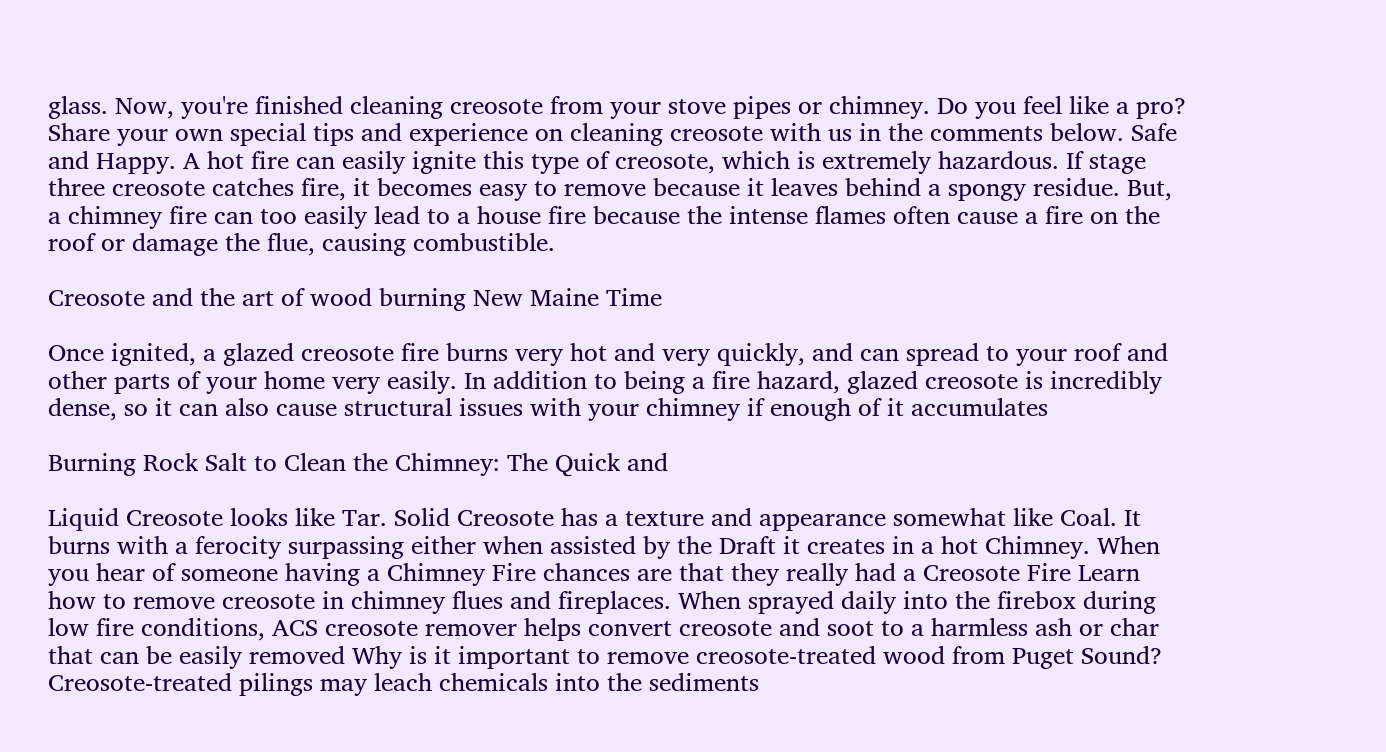glass. Now, you're finished cleaning creosote from your stove pipes or chimney. Do you feel like a pro? Share your own special tips and experience on cleaning creosote with us in the comments below. Safe and Happy. A hot fire can easily ignite this type of creosote, which is extremely hazardous. If stage three creosote catches fire, it becomes easy to remove because it leaves behind a spongy residue. But, a chimney fire can too easily lead to a house fire because the intense flames often cause a fire on the roof or damage the flue, causing combustible.

Creosote and the art of wood burning New Maine Time

Once ignited, a glazed creosote fire burns very hot and very quickly, and can spread to your roof and other parts of your home very easily. In addition to being a fire hazard, glazed creosote is incredibly dense, so it can also cause structural issues with your chimney if enough of it accumulates

Burning Rock Salt to Clean the Chimney: The Quick and

Liquid Creosote looks like Tar. Solid Creosote has a texture and appearance somewhat like Coal. It burns with a ferocity surpassing either when assisted by the Draft it creates in a hot Chimney. When you hear of someone having a Chimney Fire chances are that they really had a Creosote Fire Learn how to remove creosote in chimney flues and fireplaces. When sprayed daily into the firebox during low fire conditions, ACS creosote remover helps convert creosote and soot to a harmless ash or char that can be easily removed Why is it important to remove creosote-treated wood from Puget Sound? Creosote-treated pilings may leach chemicals into the sediments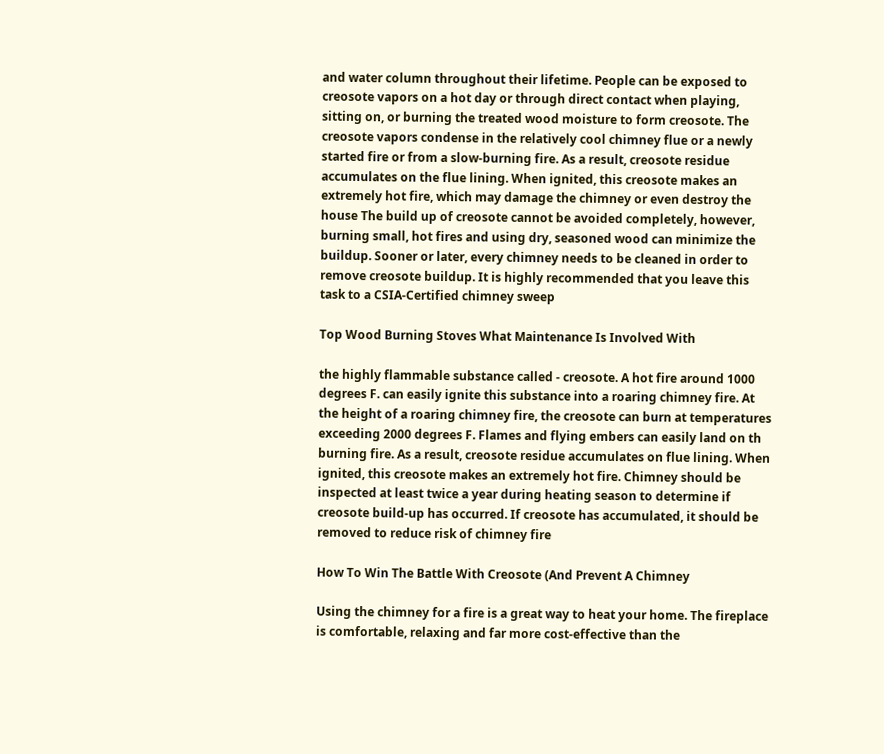and water column throughout their lifetime. People can be exposed to creosote vapors on a hot day or through direct contact when playing, sitting on, or burning the treated wood moisture to form creosote. The creosote vapors condense in the relatively cool chimney flue or a newly started fire or from a slow-burning fire. As a result, creosote residue accumulates on the flue lining. When ignited, this creosote makes an extremely hot fire, which may damage the chimney or even destroy the house The build up of creosote cannot be avoided completely, however, burning small, hot fires and using dry, seasoned wood can minimize the buildup. Sooner or later, every chimney needs to be cleaned in order to remove creosote buildup. It is highly recommended that you leave this task to a CSIA-Certified chimney sweep

Top Wood Burning Stoves What Maintenance Is Involved With

the highly flammable substance called - creosote. A hot fire around 1000 degrees F. can easily ignite this substance into a roaring chimney fire. At the height of a roaring chimney fire, the creosote can burn at temperatures exceeding 2000 degrees F. Flames and flying embers can easily land on th burning fire. As a result, creosote residue accumulates on flue lining. When ignited, this creosote makes an extremely hot fire. Chimney should be inspected at least twice a year during heating season to determine if creosote build-up has occurred. If creosote has accumulated, it should be removed to reduce risk of chimney fire

How To Win The Battle With Creosote (And Prevent A Chimney

Using the chimney for a fire is a great way to heat your home. The fireplace is comfortable, relaxing and far more cost-effective than the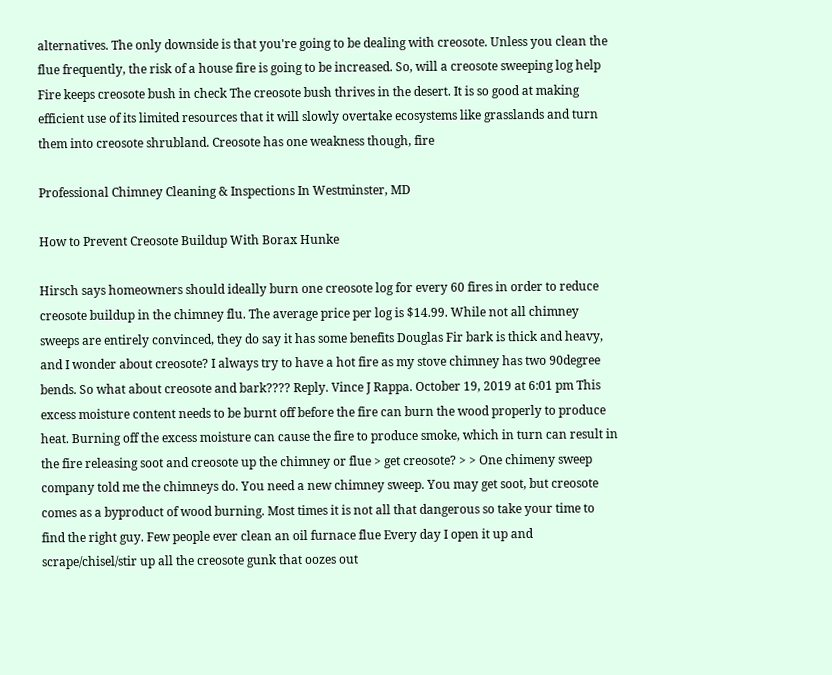alternatives. The only downside is that you're going to be dealing with creosote. Unless you clean the flue frequently, the risk of a house fire is going to be increased. So, will a creosote sweeping log help Fire keeps creosote bush in check The creosote bush thrives in the desert. It is so good at making efficient use of its limited resources that it will slowly overtake ecosystems like grasslands and turn them into creosote shrubland. Creosote has one weakness though, fire

Professional Chimney Cleaning & Inspections In Westminster, MD

How to Prevent Creosote Buildup With Borax Hunke

Hirsch says homeowners should ideally burn one creosote log for every 60 fires in order to reduce creosote buildup in the chimney flu. The average price per log is $14.99. While not all chimney sweeps are entirely convinced, they do say it has some benefits Douglas Fir bark is thick and heavy, and I wonder about creosote? I always try to have a hot fire as my stove chimney has two 90degree bends. So what about creosote and bark???? Reply. Vince J Rappa. October 19, 2019 at 6:01 pm This excess moisture content needs to be burnt off before the fire can burn the wood properly to produce heat. Burning off the excess moisture can cause the fire to produce smoke, which in turn can result in the fire releasing soot and creosote up the chimney or flue > get creosote? > > One chimeny sweep company told me the chimneys do. You need a new chimney sweep. You may get soot, but creosote comes as a byproduct of wood burning. Most times it is not all that dangerous so take your time to find the right guy. Few people ever clean an oil furnace flue Every day I open it up and scrape/chisel/stir up all the creosote gunk that oozes out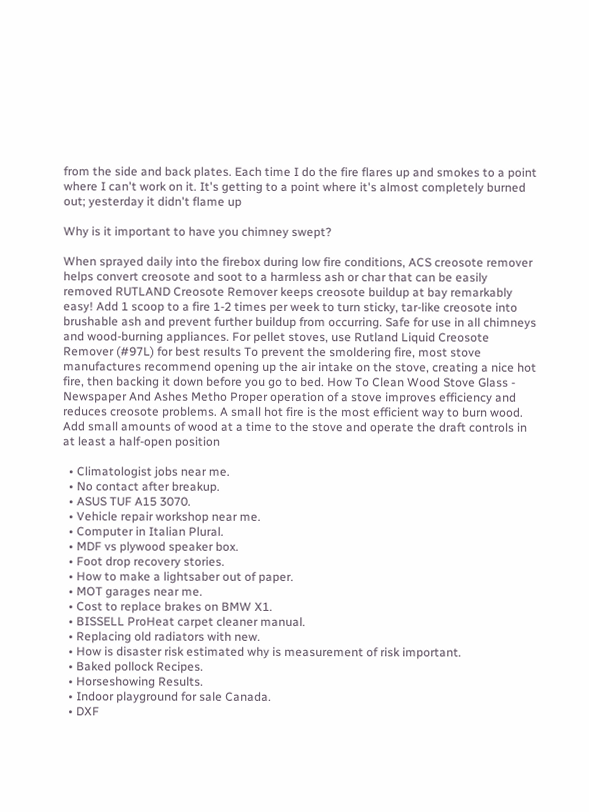from the side and back plates. Each time I do the fire flares up and smokes to a point where I can't work on it. It's getting to a point where it's almost completely burned out; yesterday it didn't flame up

Why is it important to have you chimney swept?

When sprayed daily into the firebox during low fire conditions, ACS creosote remover helps convert creosote and soot to a harmless ash or char that can be easily removed RUTLAND Creosote Remover keeps creosote buildup at bay remarkably easy! Add 1 scoop to a fire 1-2 times per week to turn sticky, tar-like creosote into brushable ash and prevent further buildup from occurring. Safe for use in all chimneys and wood-burning appliances. For pellet stoves, use Rutland Liquid Creosote Remover (#97L) for best results To prevent the smoldering fire, most stove manufactures recommend opening up the air intake on the stove, creating a nice hot fire, then backing it down before you go to bed. How To Clean Wood Stove Glass - Newspaper And Ashes Metho Proper operation of a stove improves efficiency and reduces creosote problems. A small hot fire is the most efficient way to burn wood. Add small amounts of wood at a time to the stove and operate the draft controls in at least a half-open position

  • Climatologist jobs near me.
  • No contact after breakup.
  • ASUS TUF A15 3070.
  • Vehicle repair workshop near me.
  • Computer in Italian Plural.
  • MDF vs plywood speaker box.
  • Foot drop recovery stories.
  • How to make a lightsaber out of paper.
  • MOT garages near me.
  • Cost to replace brakes on BMW X1.
  • BISSELL ProHeat carpet cleaner manual.
  • Replacing old radiators with new.
  • How is disaster risk estimated why is measurement of risk important.
  • Baked pollock Recipes.
  • Horseshowing Results.
  • Indoor playground for sale Canada.
  • DXF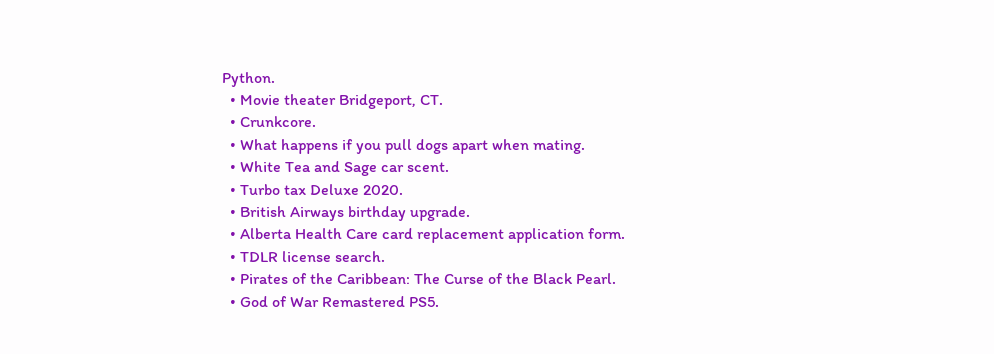Python.
  • Movie theater Bridgeport, CT.
  • Crunkcore.
  • What happens if you pull dogs apart when mating.
  • White Tea and Sage car scent.
  • Turbo tax Deluxe 2020.
  • British Airways birthday upgrade.
  • Alberta Health Care card replacement application form.
  • TDLR license search.
  • Pirates of the Caribbean: The Curse of the Black Pearl.
  • God of War Remastered PS5.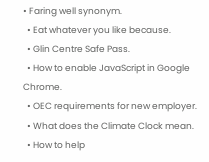• Faring well synonym.
  • Eat whatever you like because.
  • Glin Centre Safe Pass.
  • How to enable JavaScript in Google Chrome.
  • OEC requirements for new employer.
  • What does the Climate Clock mean.
  • How to help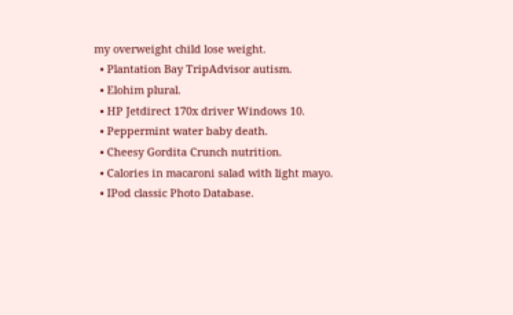my overweight child lose weight.
  • Plantation Bay TripAdvisor autism.
  • Elohim plural.
  • HP Jetdirect 170x driver Windows 10.
  • Peppermint water baby death.
  • Cheesy Gordita Crunch nutrition.
  • Calories in macaroni salad with light mayo.
  • IPod classic Photo Database.